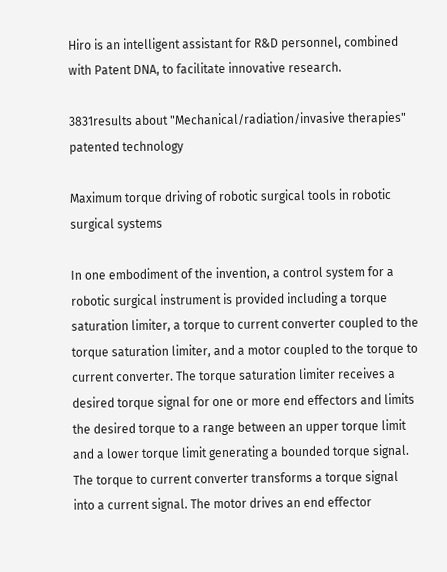Hiro is an intelligent assistant for R&D personnel, combined with Patent DNA, to facilitate innovative research.

3831results about "Mechanical/radiation/invasive therapies" patented technology

Maximum torque driving of robotic surgical tools in robotic surgical systems

In one embodiment of the invention, a control system for a robotic surgical instrument is provided including a torque saturation limiter, a torque to current converter coupled to the torque saturation limiter, and a motor coupled to the torque to current converter. The torque saturation limiter receives a desired torque signal for one or more end effectors and limits the desired torque to a range between an upper torque limit and a lower torque limit generating a bounded torque signal. The torque to current converter transforms a torque signal into a current signal. The motor drives an end effector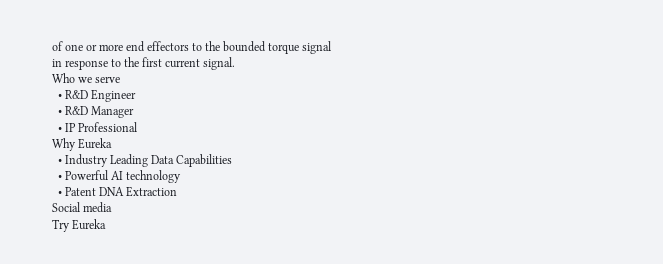of one or more end effectors to the bounded torque signal in response to the first current signal.
Who we serve
  • R&D Engineer
  • R&D Manager
  • IP Professional
Why Eureka
  • Industry Leading Data Capabilities
  • Powerful AI technology
  • Patent DNA Extraction
Social media
Try Eureka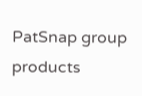PatSnap group products